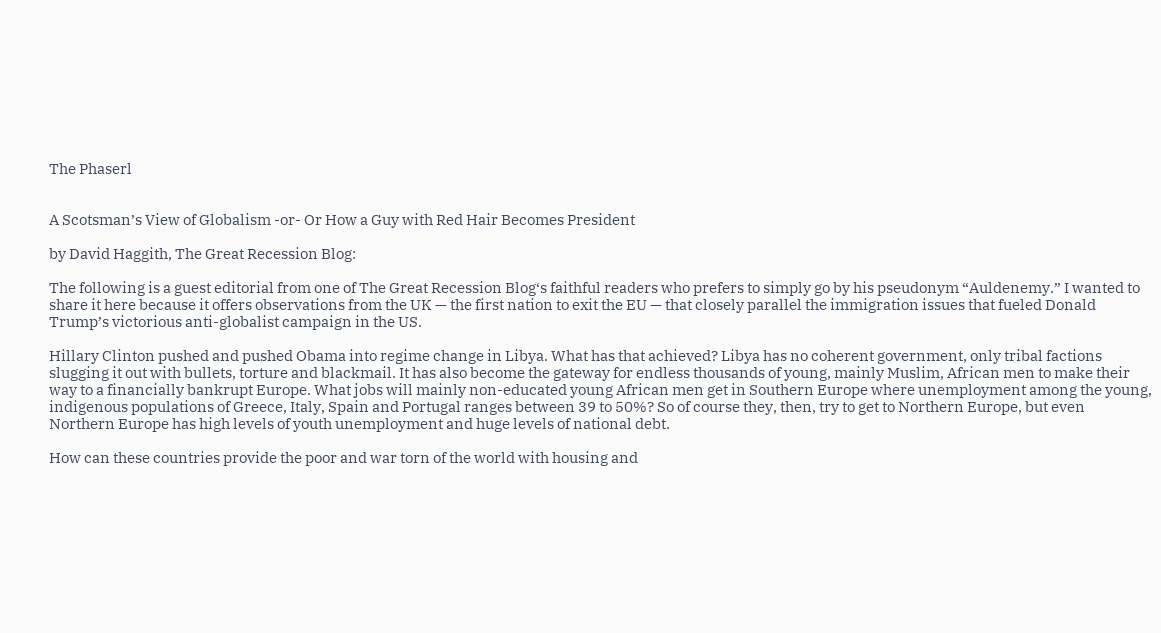The Phaserl


A Scotsman’s View of Globalism -or- Or How a Guy with Red Hair Becomes President

by David Haggith, The Great Recession Blog:

The following is a guest editorial from one of The Great Recession Blog‘s faithful readers who prefers to simply go by his pseudonym “Auldenemy.” I wanted to share it here because it offers observations from the UK — the first nation to exit the EU — that closely parallel the immigration issues that fueled Donald Trump’s victorious anti-globalist campaign in the US.

Hillary Clinton pushed and pushed Obama into regime change in Libya. What has that achieved? Libya has no coherent government, only tribal factions slugging it out with bullets, torture and blackmail. It has also become the gateway for endless thousands of young, mainly Muslim, African men to make their way to a financially bankrupt Europe. What jobs will mainly non-educated young African men get in Southern Europe where unemployment among the young, indigenous populations of Greece, Italy, Spain and Portugal ranges between 39 to 50%? So of course they, then, try to get to Northern Europe, but even Northern Europe has high levels of youth unemployment and huge levels of national debt.

How can these countries provide the poor and war torn of the world with housing and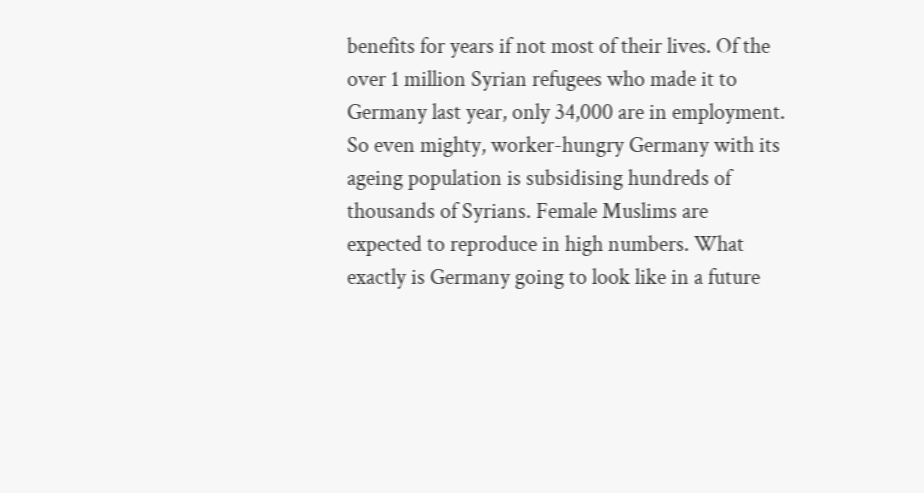benefits for years if not most of their lives. Of the over 1 million Syrian refugees who made it to Germany last year, only 34,000 are in employment. So even mighty, worker-hungry Germany with its ageing population is subsidising hundreds of thousands of Syrians. Female Muslims are expected to reproduce in high numbers. What exactly is Germany going to look like in a future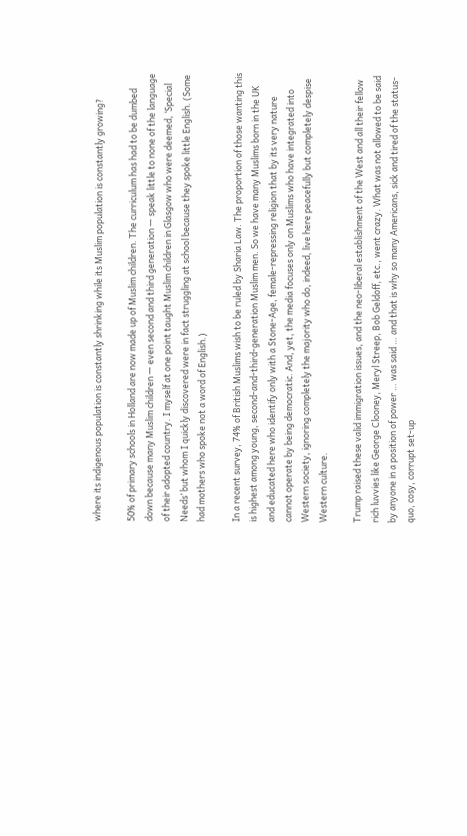where its indigenous population is constantly shrinking while its Muslim population is constantly growing?

50% of primary schools in Holland are now made up of Muslim children. The curriculum has had to be dumbed down because many Muslim children — even second and third generation — speak little to none of the language of their adopted country. I myself at one point taught Muslim children in Glasgow who were deemed, ‘Special Needs’ but whom I quickly discovered were in fact struggling at school because they spoke little English. (Some had mothers who spoke not a word of English.)

In a recent survey, 74% of British Muslims wish to be ruled by Sharia Law. The proportion of those wanting this is highest among young, second-and-third-generation Muslim men. So we have many Muslims born in the UK and educated here who identify only with a Stone-Age, female-repressing religion that by its very nature cannot operate by being democratic. And, yet, the media focuses only on Muslims who have integrated into Western society, ignoring completely the majority who do, indeed, live here peacefully but completely despise Western culture.

Trump raised these valid immigration issues, and the neo-liberal establishment of the West and all their fellow rich luvvies like George Clooney, Meryl Streep, Bob Geldoff, etc., went crazy. What was not allowed to be said by anyone in a position of power … was said … and that is why so many Americans, sick and tired of the status-quo, cosy, corrupt set-up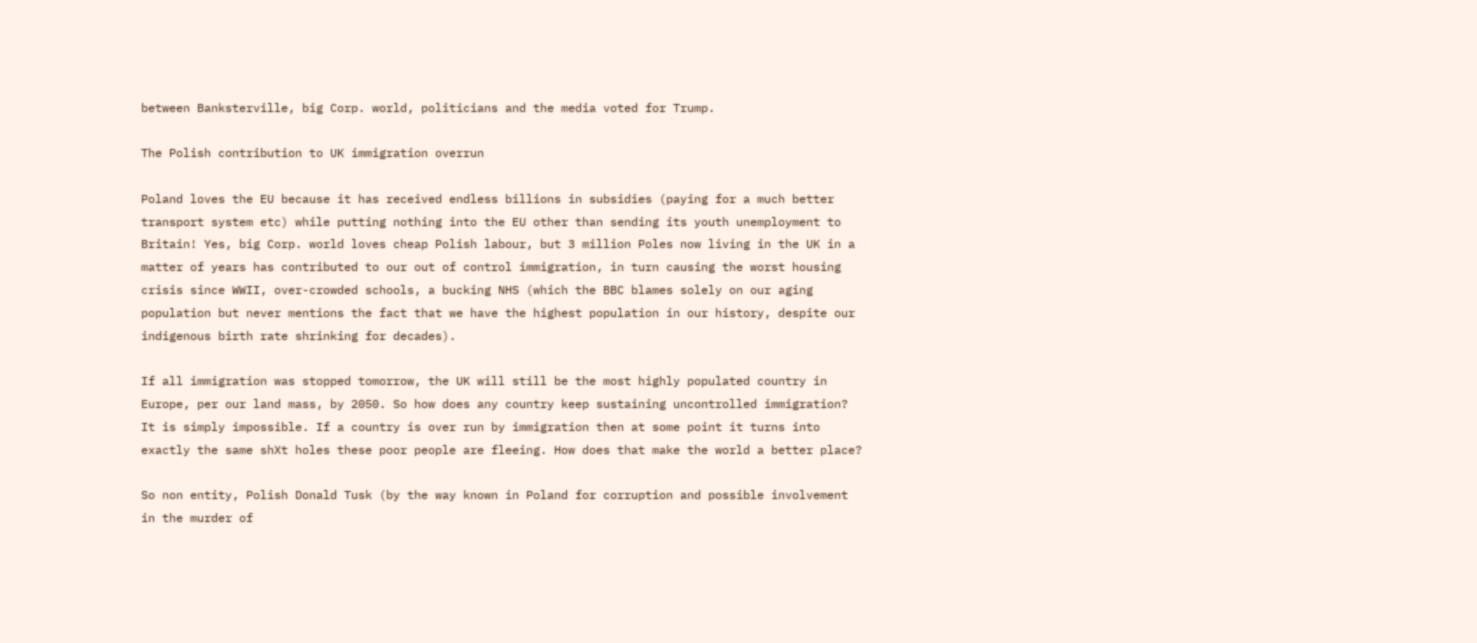between Banksterville, big Corp. world, politicians and the media voted for Trump.

The Polish contribution to UK immigration overrun

Poland loves the EU because it has received endless billions in subsidies (paying for a much better transport system etc) while putting nothing into the EU other than sending its youth unemployment to Britain! Yes, big Corp. world loves cheap Polish labour, but 3 million Poles now living in the UK in a matter of years has contributed to our out of control immigration, in turn causing the worst housing crisis since WWII, over-crowded schools, a bucking NHS (which the BBC blames solely on our aging population but never mentions the fact that we have the highest population in our history, despite our indigenous birth rate shrinking for decades).

If all immigration was stopped tomorrow, the UK will still be the most highly populated country in Europe, per our land mass, by 2050. So how does any country keep sustaining uncontrolled immigration? It is simply impossible. If a country is over run by immigration then at some point it turns into exactly the same shXt holes these poor people are fleeing. How does that make the world a better place?

So non entity, Polish Donald Tusk (by the way known in Poland for corruption and possible involvement in the murder of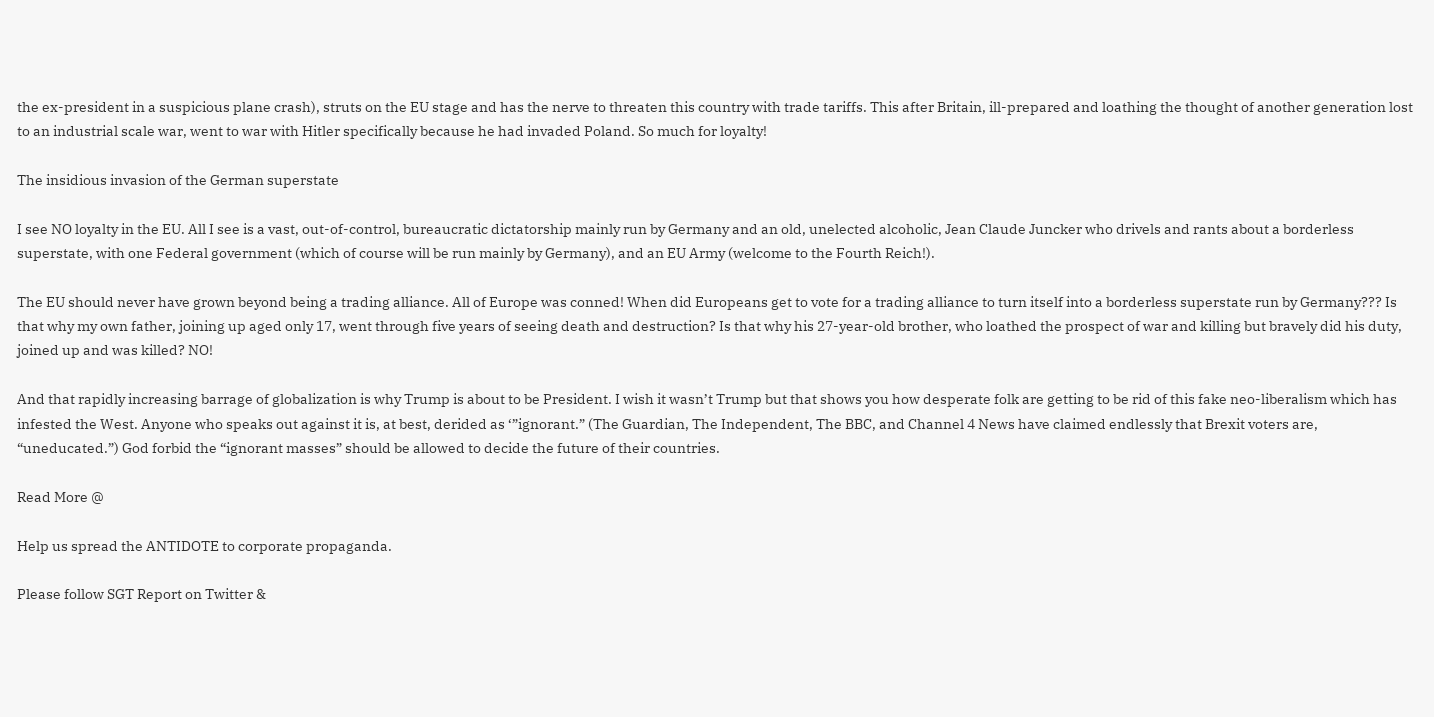the ex-president in a suspicious plane crash), struts on the EU stage and has the nerve to threaten this country with trade tariffs. This after Britain, ill-prepared and loathing the thought of another generation lost to an industrial scale war, went to war with Hitler specifically because he had invaded Poland. So much for loyalty!

The insidious invasion of the German superstate

I see NO loyalty in the EU. All I see is a vast, out-of-control, bureaucratic dictatorship mainly run by Germany and an old, unelected alcoholic, Jean Claude Juncker who drivels and rants about a borderless superstate, with one Federal government (which of course will be run mainly by Germany), and an EU Army (welcome to the Fourth Reich!).

The EU should never have grown beyond being a trading alliance. All of Europe was conned! When did Europeans get to vote for a trading alliance to turn itself into a borderless superstate run by Germany??? Is that why my own father, joining up aged only 17, went through five years of seeing death and destruction? Is that why his 27-year-old brother, who loathed the prospect of war and killing but bravely did his duty, joined up and was killed? NO!

And that rapidly increasing barrage of globalization is why Trump is about to be President. I wish it wasn’t Trump but that shows you how desperate folk are getting to be rid of this fake neo-liberalism which has infested the West. Anyone who speaks out against it is, at best, derided as ‘”ignorant.” (The Guardian, The Independent, The BBC, and Channel 4 News have claimed endlessly that Brexit voters are, “uneducated.”) God forbid the “ignorant masses” should be allowed to decide the future of their countries.

Read More @

Help us spread the ANTIDOTE to corporate propaganda.

Please follow SGT Report on Twitter &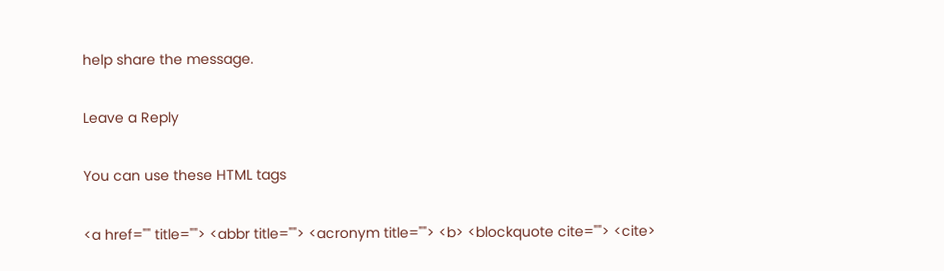help share the message.

Leave a Reply

You can use these HTML tags

<a href="" title=""> <abbr title=""> <acronym title=""> <b> <blockquote cite=""> <cite>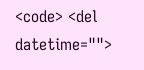<code> <del datetime="">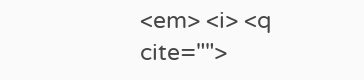<em> <i> <q cite="">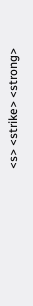<s> <strike> <strong>